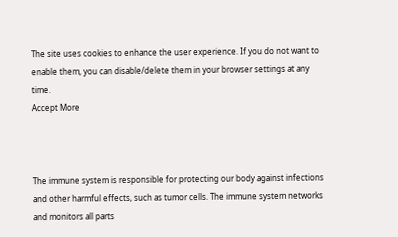The site uses cookies to enhance the user experience. If you do not want to enable them, you can disable/delete them in your browser settings at any time.
Accept More



The immune system is responsible for protecting our body against infections and other harmful effects, such as tumor cells. The immune system networks and monitors all parts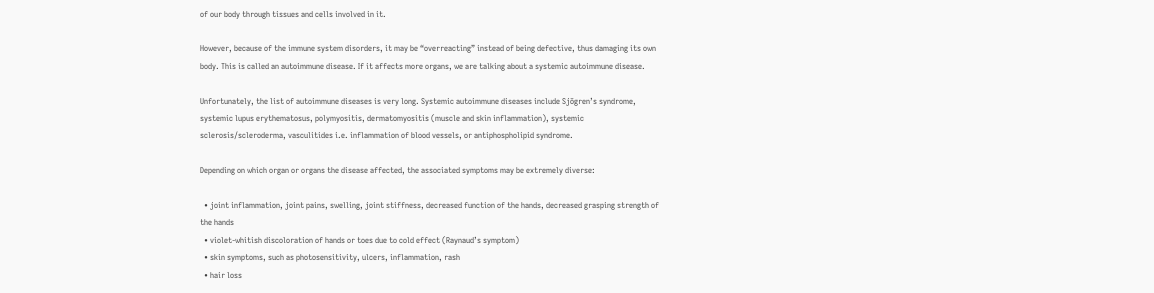of our body through tissues and cells involved in it.

However, because of the immune system disorders, it may be “overreacting” instead of being defective, thus damaging its own body. This is called an autoimmune disease. If it affects more organs, we are talking about a systemic autoimmune disease.

Unfortunately, the list of autoimmune diseases is very long. Systemic autoimmune diseases include Sjögren’s syndrome, systemic lupus erythematosus, polymyositis, dermatomyositis (muscle and skin inflammation), systemic sclerosis/scleroderma, vasculitides i.e. inflammation of blood vessels, or antiphospholipid syndrome.

Depending on which organ or organs the disease affected, the associated symptoms may be extremely diverse:

  • joint inflammation, joint pains, swelling, joint stiffness, decreased function of the hands, decreased grasping strength of the hands
  • violet-whitish discoloration of hands or toes due to cold effect (Raynaud’s symptom)
  • skin symptoms, such as photosensitivity, ulcers, inflammation, rash
  • hair loss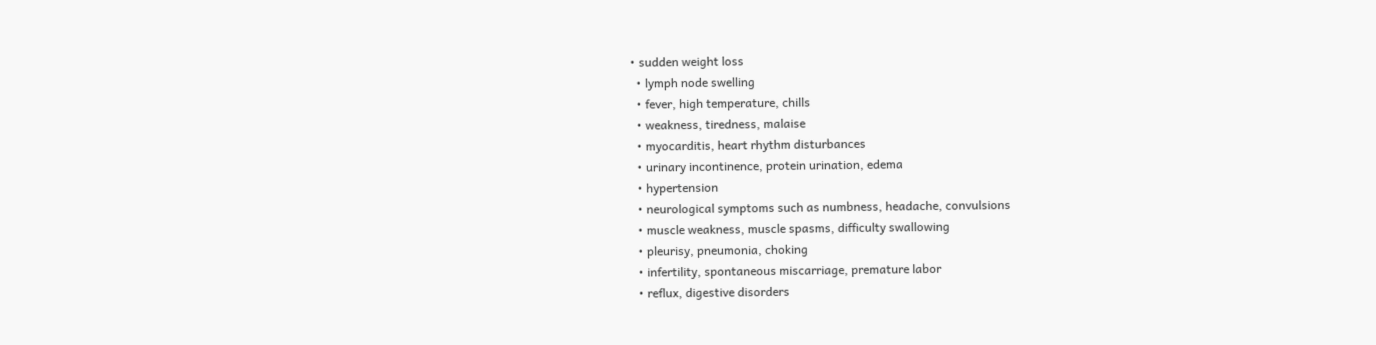• sudden weight loss
  • lymph node swelling
  • fever, high temperature, chills
  • weakness, tiredness, malaise
  • myocarditis, heart rhythm disturbances
  • urinary incontinence, protein urination, edema
  • hypertension
  • neurological symptoms such as numbness, headache, convulsions
  • muscle weakness, muscle spasms, difficulty swallowing
  • pleurisy, pneumonia, choking
  • infertility, spontaneous miscarriage, premature labor
  • reflux, digestive disorders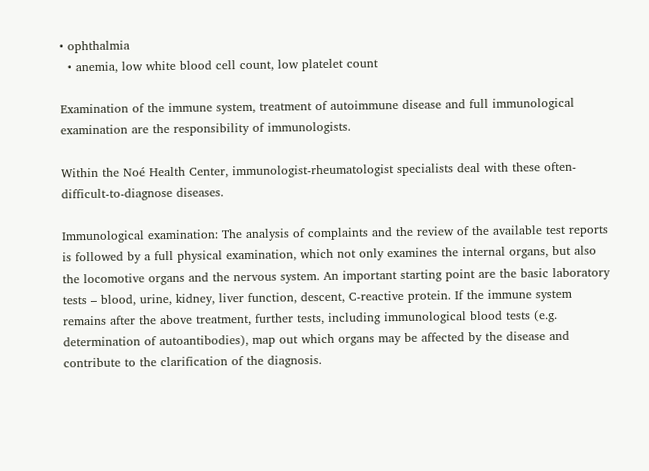• ophthalmia
  • anemia, low white blood cell count, low platelet count

Examination of the immune system, treatment of autoimmune disease and full immunological examination are the responsibility of immunologists.

Within the Noé Health Center, immunologist-rheumatologist specialists deal with these often-difficult-to-diagnose diseases.

Immunological examination: The analysis of complaints and the review of the available test reports is followed by a full physical examination, which not only examines the internal organs, but also the locomotive organs and the nervous system. An important starting point are the basic laboratory tests – blood, urine, kidney, liver function, descent, C-reactive protein. If the immune system remains after the above treatment, further tests, including immunological blood tests (e.g. determination of autoantibodies), map out which organs may be affected by the disease and contribute to the clarification of the diagnosis.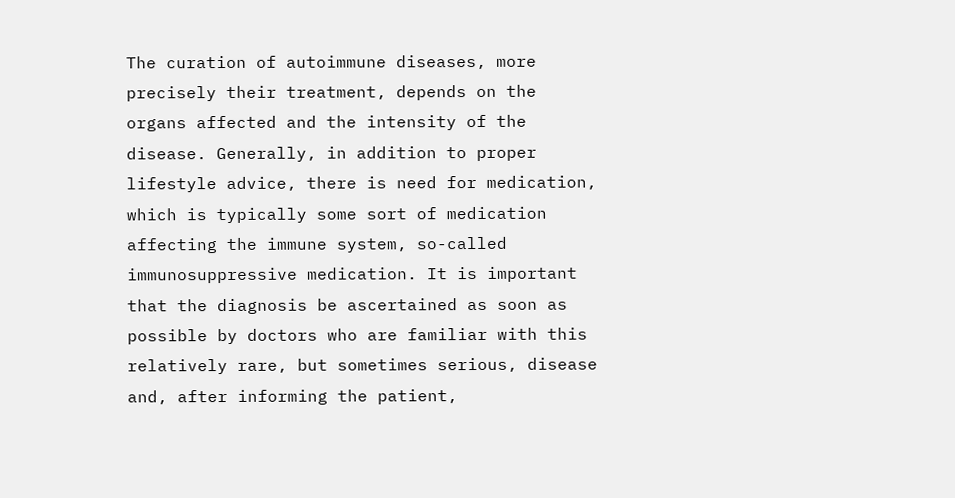The curation of autoimmune diseases, more precisely their treatment, depends on the organs affected and the intensity of the disease. Generally, in addition to proper lifestyle advice, there is need for medication, which is typically some sort of medication affecting the immune system, so-called immunosuppressive medication. It is important that the diagnosis be ascertained as soon as possible by doctors who are familiar with this relatively rare, but sometimes serious, disease and, after informing the patient,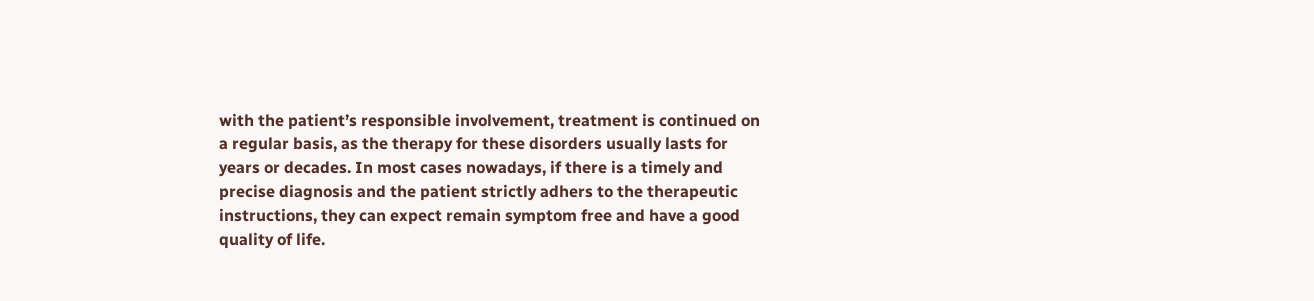with the patient’s responsible involvement, treatment is continued on a regular basis, as the therapy for these disorders usually lasts for years or decades. In most cases nowadays, if there is a timely and precise diagnosis and the patient strictly adhers to the therapeutic instructions, they can expect remain symptom free and have a good quality of life.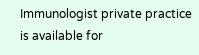Immunologist private practice is available for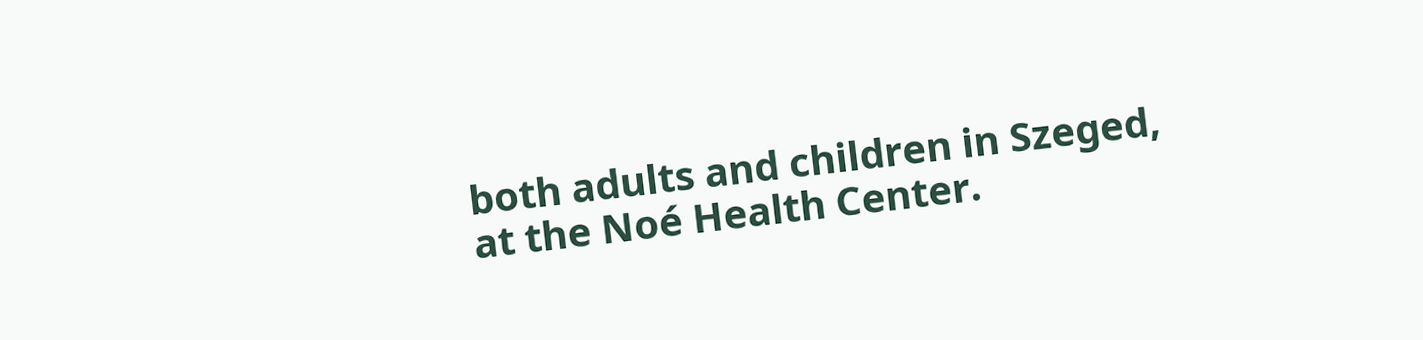both adults and children in Szeged, at the Noé Health Center.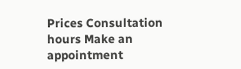Prices Consultation hours Make an appointment